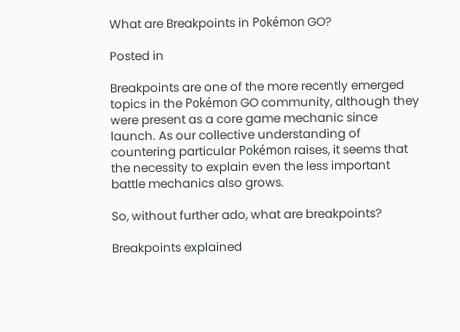What are Breakpoints in Pokémon GO?

Posted in

Breakpoints are one of the more recently emerged topics in the Pokémon GO community, although they were present as a core game mechanic since launch. As our collective understanding of countering particular Pokémon raises, it seems that the necessity to explain even the less important battle mechanics also grows.

So, without further ado, what are breakpoints?

Breakpoints explained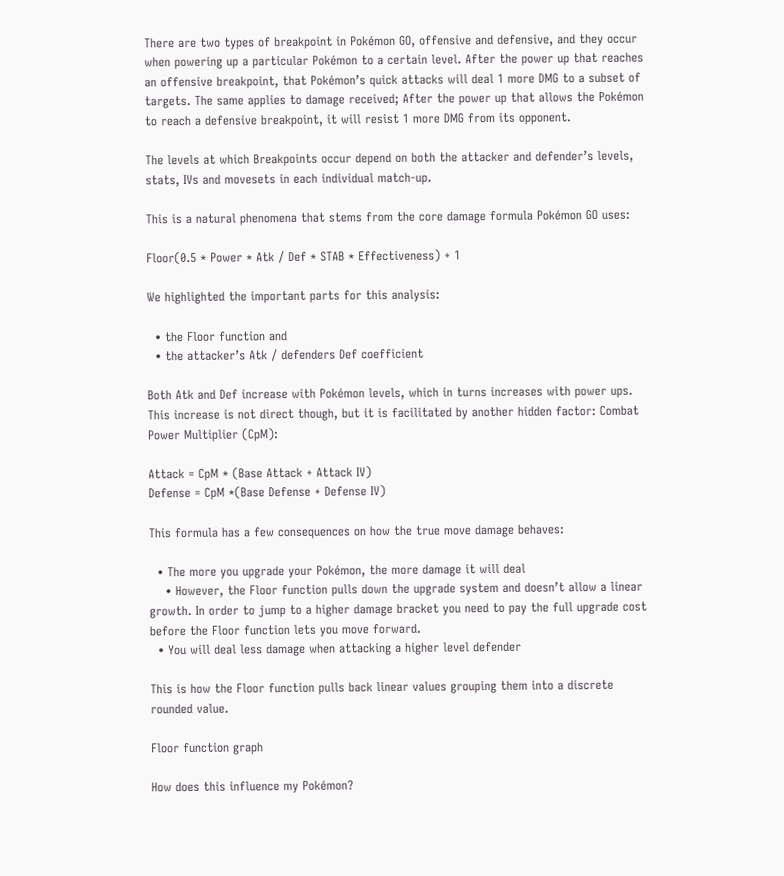There are two types of breakpoint in Pokémon GO, offensive and defensive, and they occur when powering up a particular Pokémon to a certain level. After the power up that reaches an offensive breakpoint, that Pokémon’s quick attacks will deal 1 more DMG to a subset of targets. The same applies to damage received; After the power up that allows the Pokémon to reach a defensive breakpoint, it will resist 1 more DMG from its opponent.

The levels at which Breakpoints occur depend on both the attacker and defender’s levels, stats, IVs and movesets in each individual match-up.

This is a natural phenomena that stems from the core damage formula Pokémon GO uses:

Floor(0.5 * Power * Atk / Def * STAB * Effectiveness) + 1

We highlighted the important parts for this analysis:

  • the Floor function and
  • the attacker’s Atk / defenders Def coefficient

Both Atk and Def increase with Pokémon levels, which in turns increases with power ups. This increase is not direct though, but it is facilitated by another hidden factor: Combat Power Multiplier (CpM):

Attack = CpM * (Base Attack + Attack IV)
Defense = CpM *(Base Defense + Defense IV)

This formula has a few consequences on how the true move damage behaves:

  • The more you upgrade your Pokémon, the more damage it will deal
    • However, the Floor function pulls down the upgrade system and doesn’t allow a linear growth. In order to jump to a higher damage bracket you need to pay the full upgrade cost before the Floor function lets you move forward.
  • You will deal less damage when attacking a higher level defender

This is how the Floor function pulls back linear values grouping them into a discrete rounded value.

Floor function graph

How does this influence my Pokémon?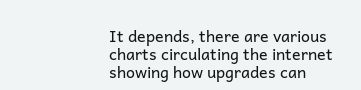It depends, there are various charts circulating the internet showing how upgrades can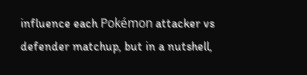influence each Pokémon attacker vs defender matchup, but in a nutshell,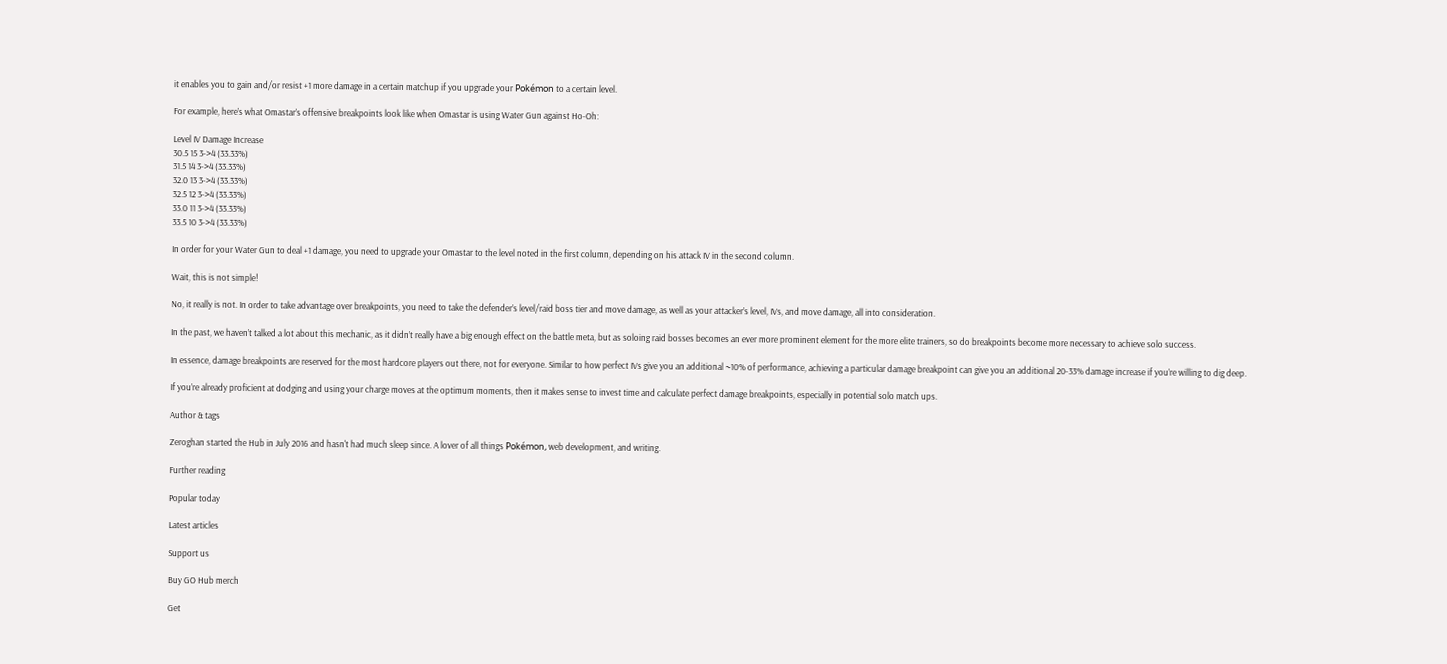it enables you to gain and/or resist +1 more damage in a certain matchup if you upgrade your Pokémon to a certain level.

For example, here’s what Omastar’s offensive breakpoints look like when Omastar is using Water Gun against Ho-Oh:

Level IV Damage Increase
30.5 15 3->4 (33.33%)
31.5 14 3->4 (33.33%)
32.0 13 3->4 (33.33%)
32.5 12 3->4 (33.33%)
33.0 11 3->4 (33.33%)
33.5 10 3->4 (33.33%)

In order for your Water Gun to deal +1 damage, you need to upgrade your Omastar to the level noted in the first column, depending on his attack IV in the second column.

Wait, this is not simple!

No, it really is not. In order to take advantage over breakpoints, you need to take the defender’s level/raid boss tier and move damage, as well as your attacker’s level, IVs, and move damage, all into consideration.

In the past, we haven’t talked a lot about this mechanic, as it didn’t really have a big enough effect on the battle meta, but as soloing raid bosses becomes an ever more prominent element for the more elite trainers, so do breakpoints become more necessary to achieve solo success.

In essence, damage breakpoints are reserved for the most hardcore players out there, not for everyone. Similar to how perfect IVs give you an additional ~10% of performance, achieving a particular damage breakpoint can give you an additional 20-33% damage increase if you’re willing to dig deep.

If you’re already proficient at dodging and using your charge moves at the optimum moments, then it makes sense to invest time and calculate perfect damage breakpoints, especially in potential solo match ups.

Author & tags

Zeroghan started the Hub in July 2016 and hasn't had much sleep since. A lover of all things Pokémon, web development, and writing.

Further reading

Popular today

Latest articles

Support us

Buy GO Hub merch

Get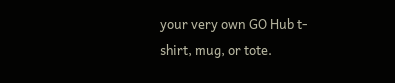your very own GO Hub t-shirt, mug, or tote.